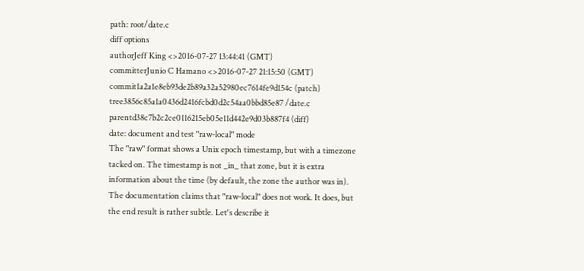path: root/date.c
diff options
authorJeff King <>2016-07-27 13:44:41 (GMT)
committerJunio C Hamano <>2016-07-27 21:15:50 (GMT)
commit1a2a1e8eb93de2b89a32a52980ec7614fe9d154c (patch)
tree3856c85a1a0436d2416fcbd0d2c54aa0bbd85e87 /date.c
parentd38c7b2c2ce0116215eb05e11d442e9d03b887f4 (diff)
date: document and test "raw-local" mode
The "raw" format shows a Unix epoch timestamp, but with a timezone tacked on. The timestamp is not _in_ that zone, but it is extra information about the time (by default, the zone the author was in). The documentation claims that "raw-local" does not work. It does, but the end result is rather subtle. Let's describe it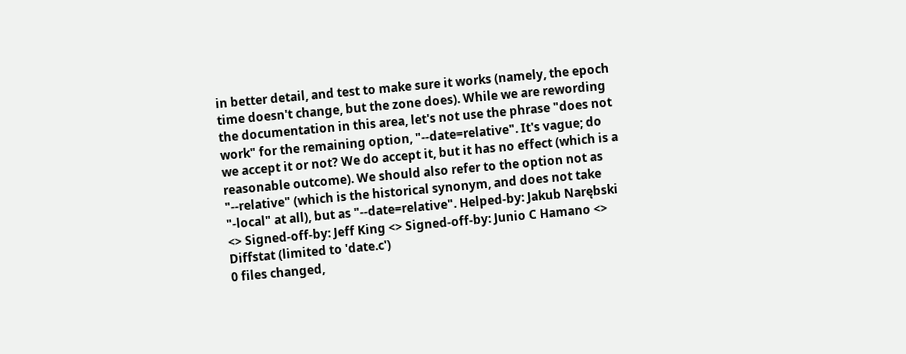in better detail, and test to make sure it works (namely, the epoch time doesn't change, but the zone does). While we are rewording the documentation in this area, let's not use the phrase "does not work" for the remaining option, "--date=relative". It's vague; do we accept it or not? We do accept it, but it has no effect (which is a reasonable outcome). We should also refer to the option not as "--relative" (which is the historical synonym, and does not take "-local" at all), but as "--date=relative". Helped-by: Jakub Narębski <> Signed-off-by: Jeff King <> Signed-off-by: Junio C Hamano <>
Diffstat (limited to 'date.c')
0 files changed,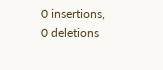0 insertions, 0 deletions